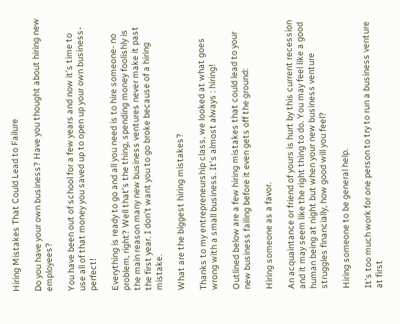Hiring Mistakes That Could Lead to Failure

Do you have your own business? Have you thought about hiring new employees?

You have been out of school for a few years and now it’s time to use all of that money you saved up to open up your own business- perfect!

Everything is ready to go and all you need is to hire someone- no problem, right? Well that’s the thing, spending money foolishly is the main reason many new business ventures never make it past the first year. I don’t want you to go broke because of a hiring mistake.

What are the biggest hiring mistakes?

Thanks to my entrepreneurship class, we looked at what goes wrong with a small business. It’s almost always : hiring!

Outlined below are a few hiring mistakes that could lead to your new business failing before it even gets off the ground:

Hiring someone as a favor.

An acquaintance or friend of yours is hurt by this current recession and it may seem like the right thing to do. You may feel like a good human being at night but when your new business venture struggles financially, how good will you feel?

Hiring someone to be general help.

It’s too much work for one person to try to run a business venture at first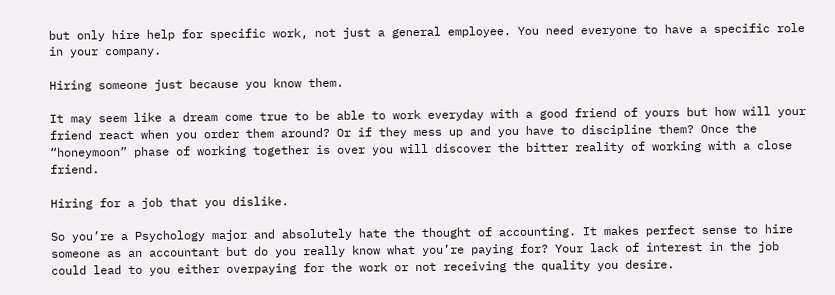but only hire help for specific work, not just a general employee. You need everyone to have a specific role in your company.

Hiring someone just because you know them.

It may seem like a dream come true to be able to work everyday with a good friend of yours but how will your friend react when you order them around? Or if they mess up and you have to discipline them? Once the “honeymoon” phase of working together is over you will discover the bitter reality of working with a close friend.

Hiring for a job that you dislike.

So you’re a Psychology major and absolutely hate the thought of accounting. It makes perfect sense to hire someone as an accountant but do you really know what you’re paying for? Your lack of interest in the job could lead to you either overpaying for the work or not receiving the quality you desire.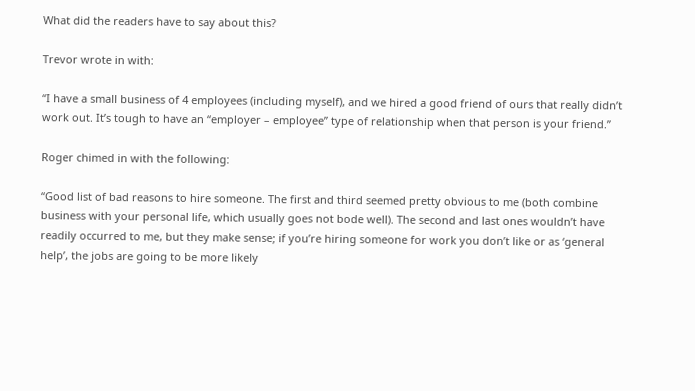What did the readers have to say about this?

Trevor wrote in with:

“I have a small business of 4 employees (including myself), and we hired a good friend of ours that really didn’t work out. It’s tough to have an “employer – employee” type of relationship when that person is your friend.”

Roger chimed in with the following:

“Good list of bad reasons to hire someone. The first and third seemed pretty obvious to me (both combine business with your personal life, which usually goes not bode well). The second and last ones wouldn’t have readily occurred to me, but they make sense; if you’re hiring someone for work you don’t like or as ‘general help’, the jobs are going to be more likely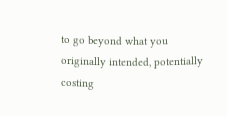to go beyond what you originally intended, potentially costing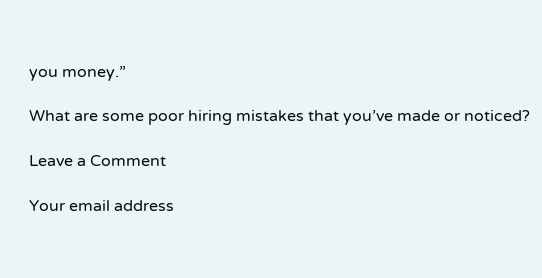you money.”

What are some poor hiring mistakes that you’ve made or noticed?

Leave a Comment

Your email address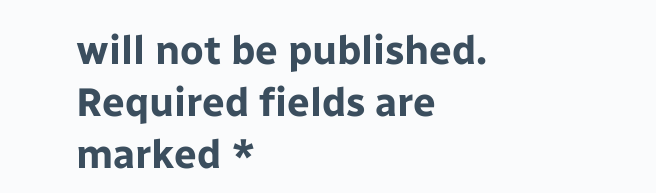will not be published. Required fields are marked *